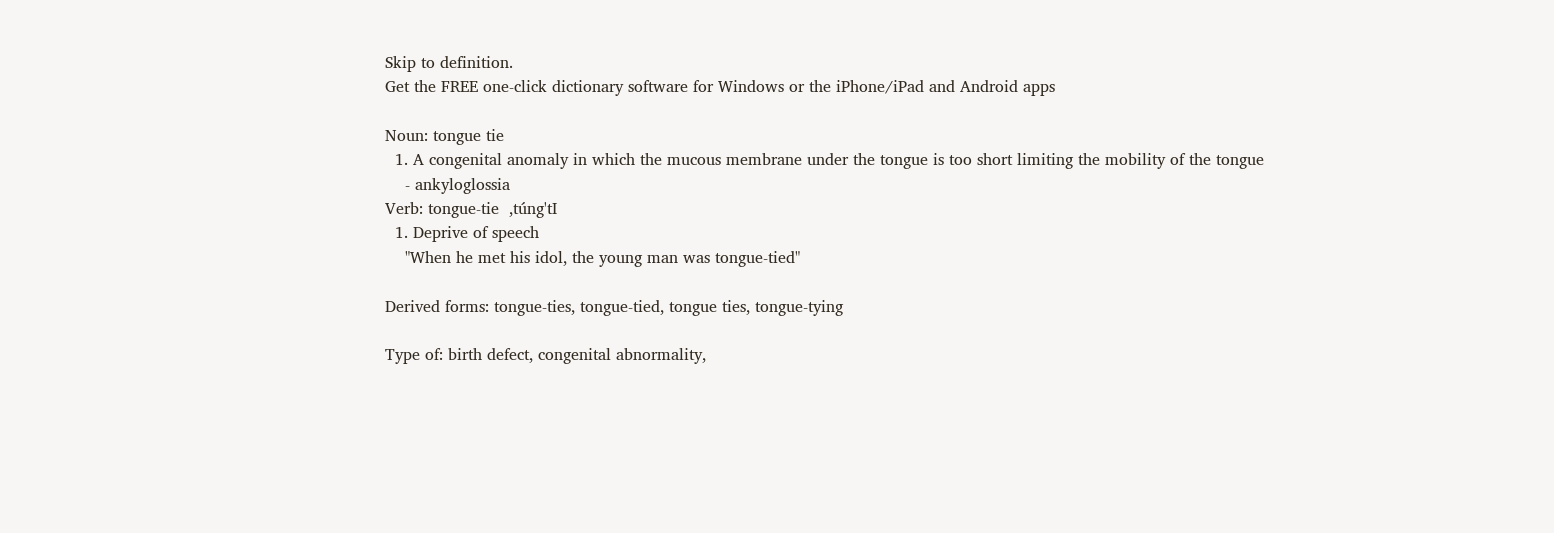Skip to definition.
Get the FREE one-click dictionary software for Windows or the iPhone/iPad and Android apps

Noun: tongue tie
  1. A congenital anomaly in which the mucous membrane under the tongue is too short limiting the mobility of the tongue
    - ankyloglossia
Verb: tongue-tie  ,túng'tI
  1. Deprive of speech
    "When he met his idol, the young man was tongue-tied"

Derived forms: tongue-ties, tongue-tied, tongue ties, tongue-tying

Type of: birth defect, congenital abnormality,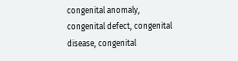congenital anomaly, congenital defect, congenital disease, congenital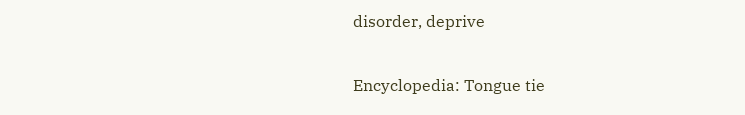disorder, deprive

Encyclopedia: Tongue tie